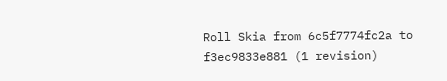Roll Skia from 6c5f7774fc2a to f3ec9833e881 (1 revision)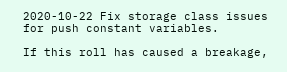2020-10-22 Fix storage class issues for push constant variables.

If this roll has caused a breakage,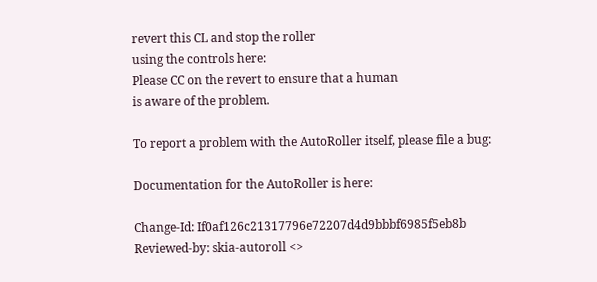revert this CL and stop the roller
using the controls here:
Please CC on the revert to ensure that a human
is aware of the problem.

To report a problem with the AutoRoller itself, please file a bug:

Documentation for the AutoRoller is here:

Change-Id: If0af126c21317796e72207d4d9bbbf6985f5eb8b
Reviewed-by: skia-autoroll <>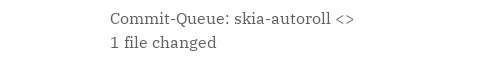Commit-Queue: skia-autoroll <>
1 file changed